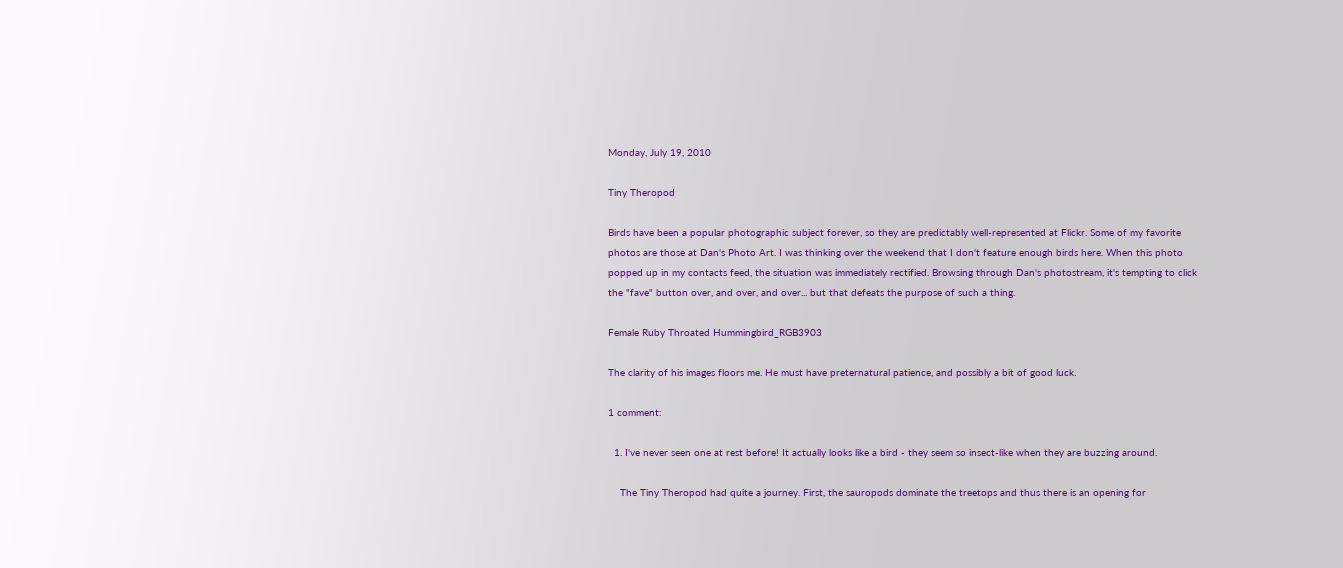Monday, July 19, 2010

Tiny Theropod

Birds have been a popular photographic subject forever, so they are predictably well-represented at Flickr. Some of my favorite photos are those at Dan's Photo Art. I was thinking over the weekend that I don't feature enough birds here. When this photo popped up in my contacts feed, the situation was immediately rectified. Browsing through Dan's photostream, it's tempting to click the "fave" button over, and over, and over... but that defeats the purpose of such a thing.

Female Ruby Throated Hummingbird_RGB3903

The clarity of his images floors me. He must have preternatural patience, and possibly a bit of good luck.

1 comment:

  1. I've never seen one at rest before! It actually looks like a bird - they seem so insect-like when they are buzzing around.

    The Tiny Theropod had quite a journey. First, the sauropods dominate the treetops and thus there is an opening for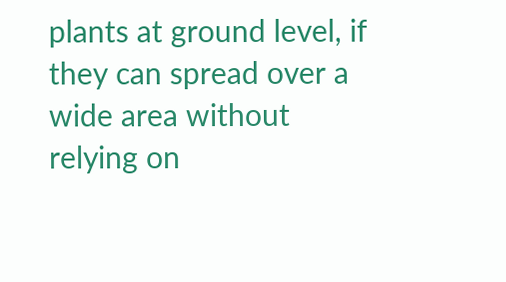plants at ground level, if they can spread over a wide area without relying on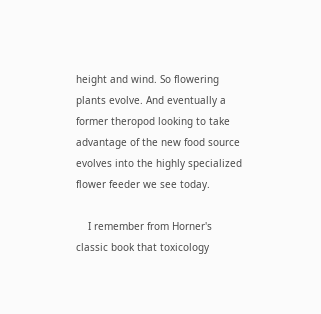height and wind. So flowering plants evolve. And eventually a former theropod looking to take advantage of the new food source evolves into the highly specialized flower feeder we see today.

    I remember from Horner's classic book that toxicology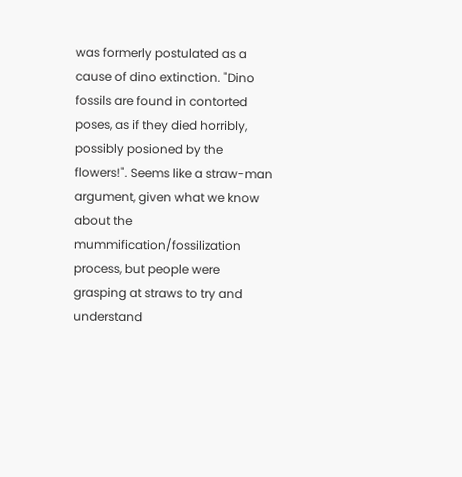was formerly postulated as a cause of dino extinction. "Dino fossils are found in contorted poses, as if they died horribly, possibly posioned by the flowers!". Seems like a straw-man argument, given what we know about the mummification/fossilization process, but people were grasping at straws to try and understand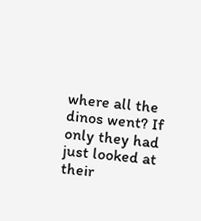where all the dinos went? If only they had just looked at their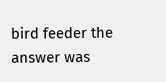bird feeder the answer was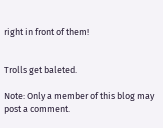right in front of them!


Trolls get baleted.

Note: Only a member of this blog may post a comment.